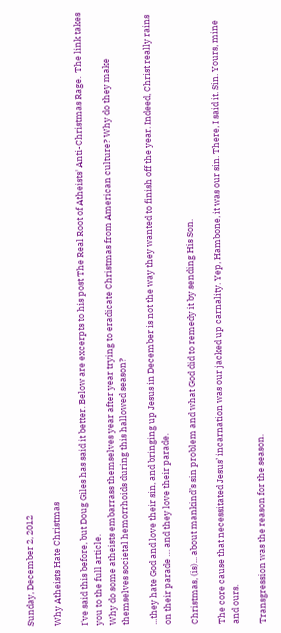Sunday, December 2, 2012

Why Atheists Hate Christmas

I've said this before, but Doug Giles has said it better. Below are excerpts to his post The Real Root of Atheists' Anti-Christmas Rage.  The link takes you to the full article.
Why do some atheists embarrass themselves year after year trying to eradicate Christmas from American culture? Why do they make themselves societal hemorrhoids during this hallowed season?

...they hate God and love their sin, and bringing up Jesus in December is not the way they wanted to finish off the year. Indeed, Christ really rains on their parade … and they love their parade.

Christmas, (is)... about mankind’s sin problem and what God did to remedy it by sending His Son.

The core cause that necessitated Jesus’ incarnation was our jacked up carnality. Yep, Hambone, it was our sin. There, I said it. Sin. Yours, mine and ours.

Transgression was the reason for the season.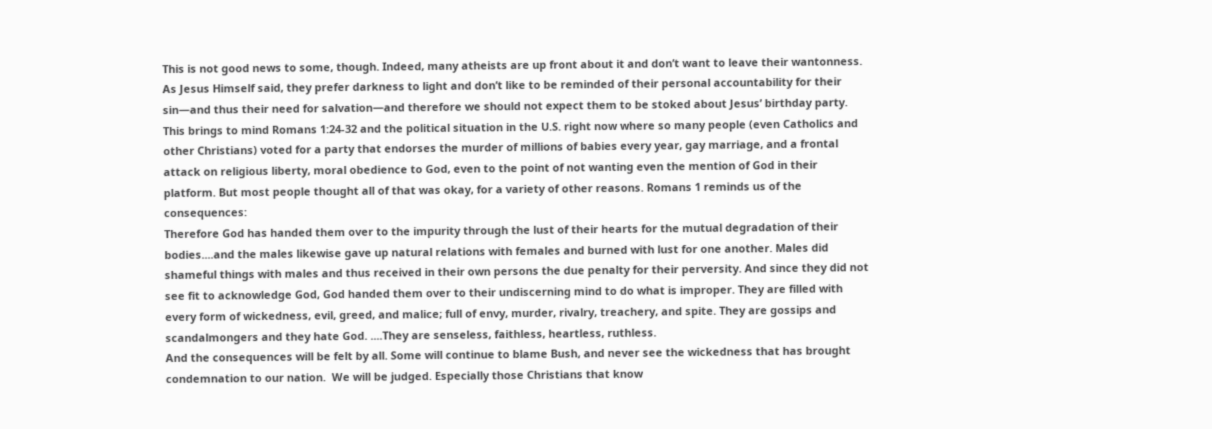This is not good news to some, though. Indeed, many atheists are up front about it and don’t want to leave their wantonness. As Jesus Himself said, they prefer darkness to light and don’t like to be reminded of their personal accountability for their sin—and thus their need for salvation—and therefore we should not expect them to be stoked about Jesus’ birthday party.
This brings to mind Romans 1:24-32 and the political situation in the U.S. right now where so many people (even Catholics and other Christians) voted for a party that endorses the murder of millions of babies every year, gay marriage, and a frontal attack on religious liberty, moral obedience to God, even to the point of not wanting even the mention of God in their platform. But most people thought all of that was okay, for a variety of other reasons. Romans 1 reminds us of the consequences:
Therefore God has handed them over to the impurity through the lust of their hearts for the mutual degradation of their bodies....and the males likewise gave up natural relations with females and burned with lust for one another. Males did shameful things with males and thus received in their own persons the due penalty for their perversity. And since they did not see fit to acknowledge God, God handed them over to their undiscerning mind to do what is improper. They are filled with every form of wickedness, evil, greed, and malice; full of envy, murder, rivalry, treachery, and spite. They are gossips and scandalmongers and they hate God. ....They are senseless, faithless, heartless, ruthless.
And the consequences will be felt by all. Some will continue to blame Bush, and never see the wickedness that has brought condemnation to our nation.  We will be judged. Especially those Christians that know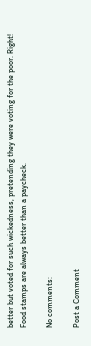better but voted for such wickedness, pretending they were voting for the poor. Right! Food stamps are always better than a paycheck.

No comments:

Post a Comment